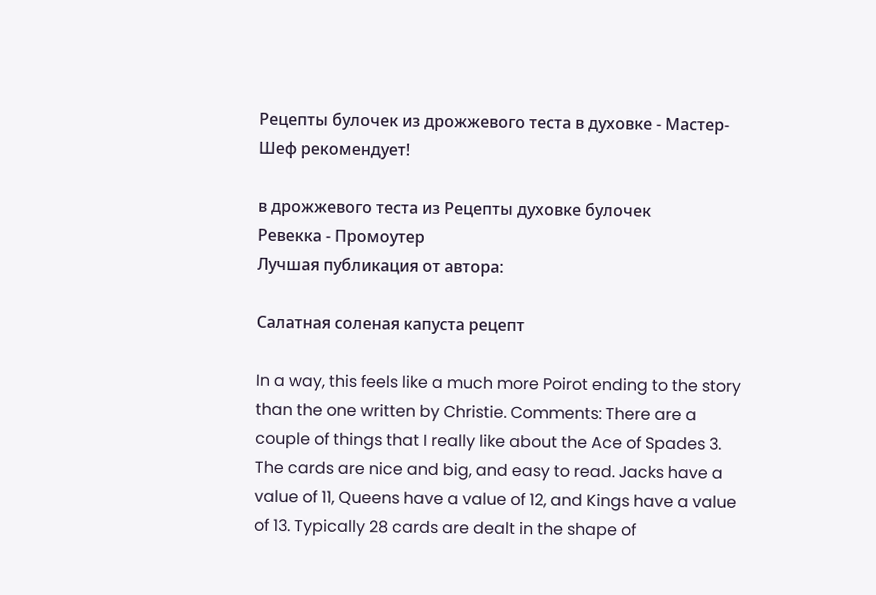Рецепты булочек из дрожжевого теста в духовке - Мастер-Шеф рекомендует!

в дрожжевого теста из Рецепты духовке булочек
Ревекка - Промоутер
Лучшая публикация от автора:

Салатная соленая капуста рецепт

In a way, this feels like a much more Poirot ending to the story than the one written by Christie. Comments: There are a couple of things that I really like about the Ace of Spades 3. The cards are nice and big, and easy to read. Jacks have a value of 11, Queens have a value of 12, and Kings have a value of 13. Typically 28 cards are dealt in the shape of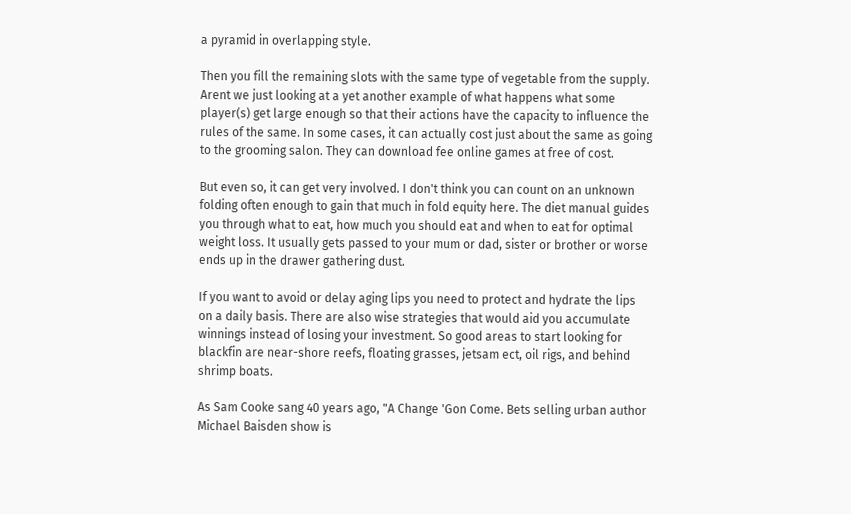a pyramid in overlapping style.

Then you fill the remaining slots with the same type of vegetable from the supply. Arent we just looking at a yet another example of what happens what some player(s) get large enough so that their actions have the capacity to influence the rules of the same. In some cases, it can actually cost just about the same as going to the grooming salon. They can download fee online games at free of cost.

But even so, it can get very involved. I don't think you can count on an unknown folding often enough to gain that much in fold equity here. The diet manual guides you through what to eat, how much you should eat and when to eat for optimal weight loss. It usually gets passed to your mum or dad, sister or brother or worse ends up in the drawer gathering dust.

If you want to avoid or delay aging lips you need to protect and hydrate the lips on a daily basis. There are also wise strategies that would aid you accumulate winnings instead of losing your investment. So good areas to start looking for blackfin are near-shore reefs, floating grasses, jetsam ect, oil rigs, and behind shrimp boats.

As Sam Cooke sang 40 years ago, "A Change 'Gon Come. Bets selling urban author Michael Baisden show is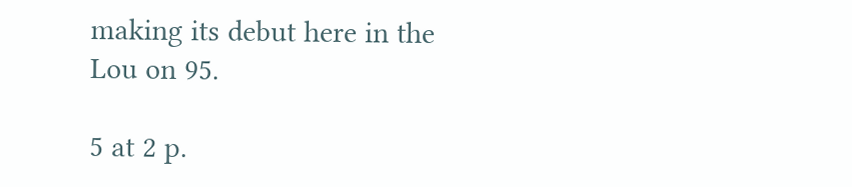making its debut here in the Lou on 95.

5 at 2 p.